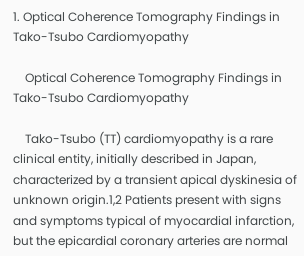1. Optical Coherence Tomography Findings in Tako-Tsubo Cardiomyopathy

    Optical Coherence Tomography Findings in Tako-Tsubo Cardiomyopathy

    Tako-Tsubo (TT) cardiomyopathy is a rare clinical entity, initially described in Japan, characterized by a transient apical dyskinesia of unknown origin.1,2 Patients present with signs and symptoms typical of myocardial infarction, but the epicardial coronary arteries are normal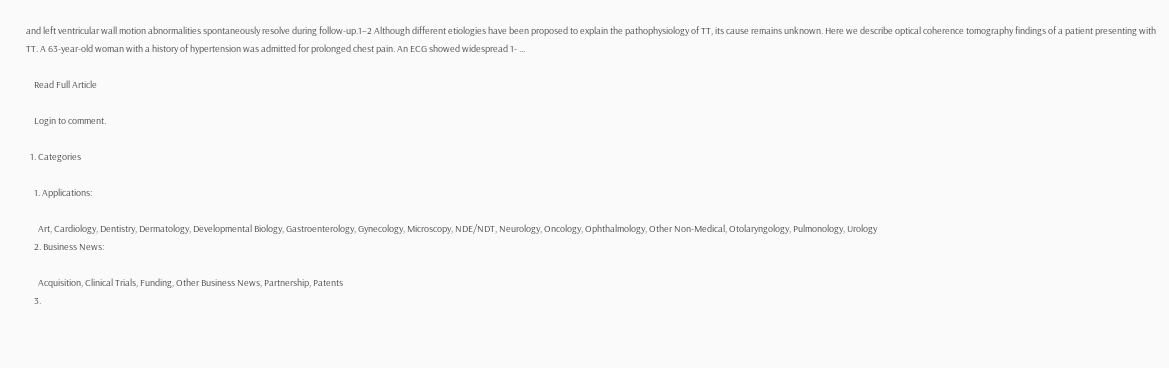and left ventricular wall motion abnormalities spontaneously resolve during follow-up.1–2 Although different etiologies have been proposed to explain the pathophysiology of TT, its cause remains unknown. Here we describe optical coherence tomography findings of a patient presenting with TT. A 63-year-old woman with a history of hypertension was admitted for prolonged chest pain. An ECG showed widespread 1- ...

    Read Full Article

    Login to comment.

  1. Categories

    1. Applications:

      Art, Cardiology, Dentistry, Dermatology, Developmental Biology, Gastroenterology, Gynecology, Microscopy, NDE/NDT, Neurology, Oncology, Ophthalmology, Other Non-Medical, Otolaryngology, Pulmonology, Urology
    2. Business News:

      Acquisition, Clinical Trials, Funding, Other Business News, Partnership, Patents
    3.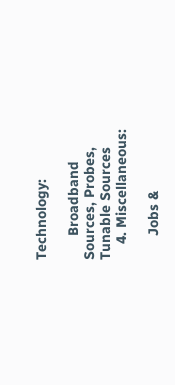Technology:

      Broadband Sources, Probes, Tunable Sources
    4. Miscellaneous:

      Jobs &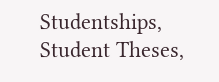Studentships, Student Theses,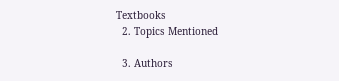Textbooks
  2. Topics Mentioned

  3. Authors